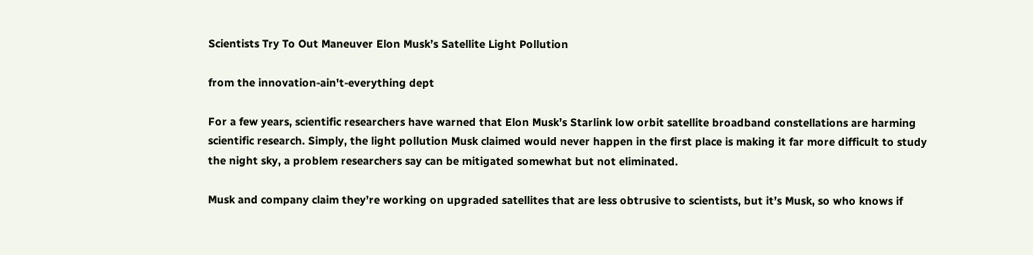Scientists Try To Out Maneuver Elon Musk’s Satellite Light Pollution

from the innovation-ain't-everything dept

For a few years, scientific researchers have warned that Elon Musk’s Starlink low orbit satellite broadband constellations are harming scientific research. Simply, the light pollution Musk claimed would never happen in the first place is making it far more difficult to study the night sky, a problem researchers say can be mitigated somewhat but not eliminated.

Musk and company claim they’re working on upgraded satellites that are less obtrusive to scientists, but it’s Musk, so who knows if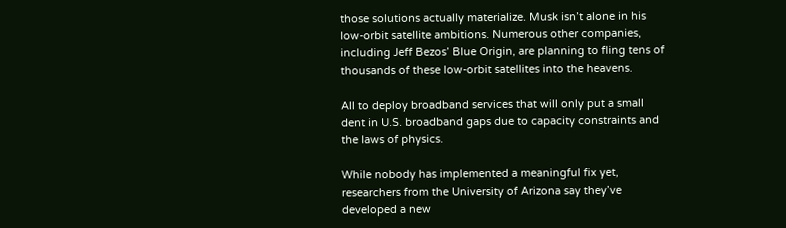those solutions actually materialize. Musk isn’t alone in his low-orbit satellite ambitions. Numerous other companies, including Jeff Bezos’ Blue Origin, are planning to fling tens of thousands of these low-orbit satellites into the heavens.

All to deploy broadband services that will only put a small dent in U.S. broadband gaps due to capacity constraints and the laws of physics.

While nobody has implemented a meaningful fix yet, researchers from the University of Arizona say they’ve developed a new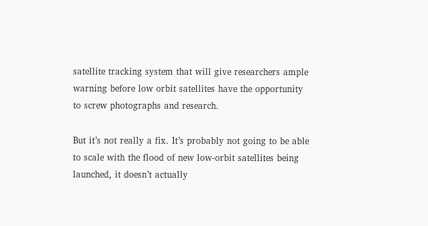satellite tracking system that will give researchers ample warning before low orbit satellites have the opportunity to screw photographs and research.

But it’s not really a fix. It’s probably not going to be able to scale with the flood of new low-orbit satellites being launched, it doesn’t actually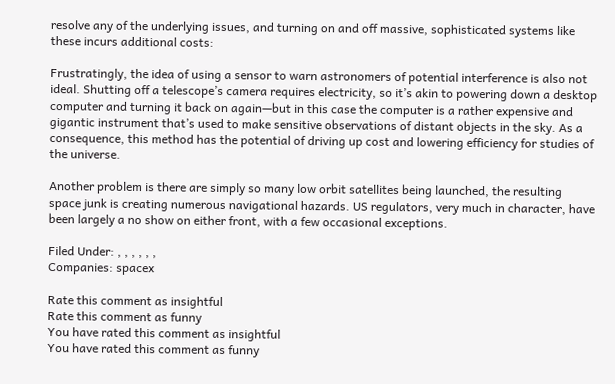resolve any of the underlying issues, and turning on and off massive, sophisticated systems like these incurs additional costs:

Frustratingly, the idea of using a sensor to warn astronomers of potential interference is also not ideal. Shutting off a telescope’s camera requires electricity, so it’s akin to powering down a desktop computer and turning it back on again—but in this case the computer is a rather expensive and gigantic instrument that’s used to make sensitive observations of distant objects in the sky. As a consequence, this method has the potential of driving up cost and lowering efficiency for studies of the universe.

Another problem is there are simply so many low orbit satellites being launched, the resulting space junk is creating numerous navigational hazards. US regulators, very much in character, have been largely a no show on either front, with a few occasional exceptions.

Filed Under: , , , , , ,
Companies: spacex

Rate this comment as insightful
Rate this comment as funny
You have rated this comment as insightful
You have rated this comment as funny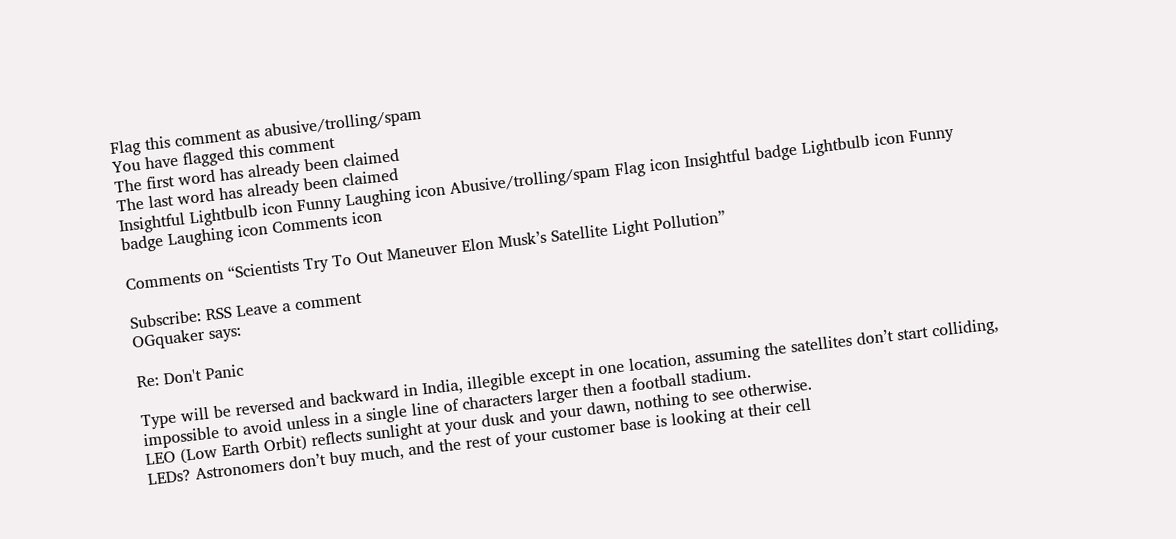Flag this comment as abusive/trolling/spam
You have flagged this comment
The first word has already been claimed
The last word has already been claimed
Insightful Lightbulb icon Funny Laughing icon Abusive/trolling/spam Flag icon Insightful badge Lightbulb icon Funny badge Laughing icon Comments icon

Comments on “Scientists Try To Out Maneuver Elon Musk’s Satellite Light Pollution”

Subscribe: RSS Leave a comment
OGquaker says:

Re: Don't Panic

Type will be reversed and backward in India, illegible except in one location, assuming the satellites don’t start colliding, impossible to avoid unless in a single line of characters larger then a football stadium.
LEO (Low Earth Orbit) reflects sunlight at your dusk and your dawn, nothing to see otherwise.
LEDs? Astronomers don’t buy much, and the rest of your customer base is looking at their cell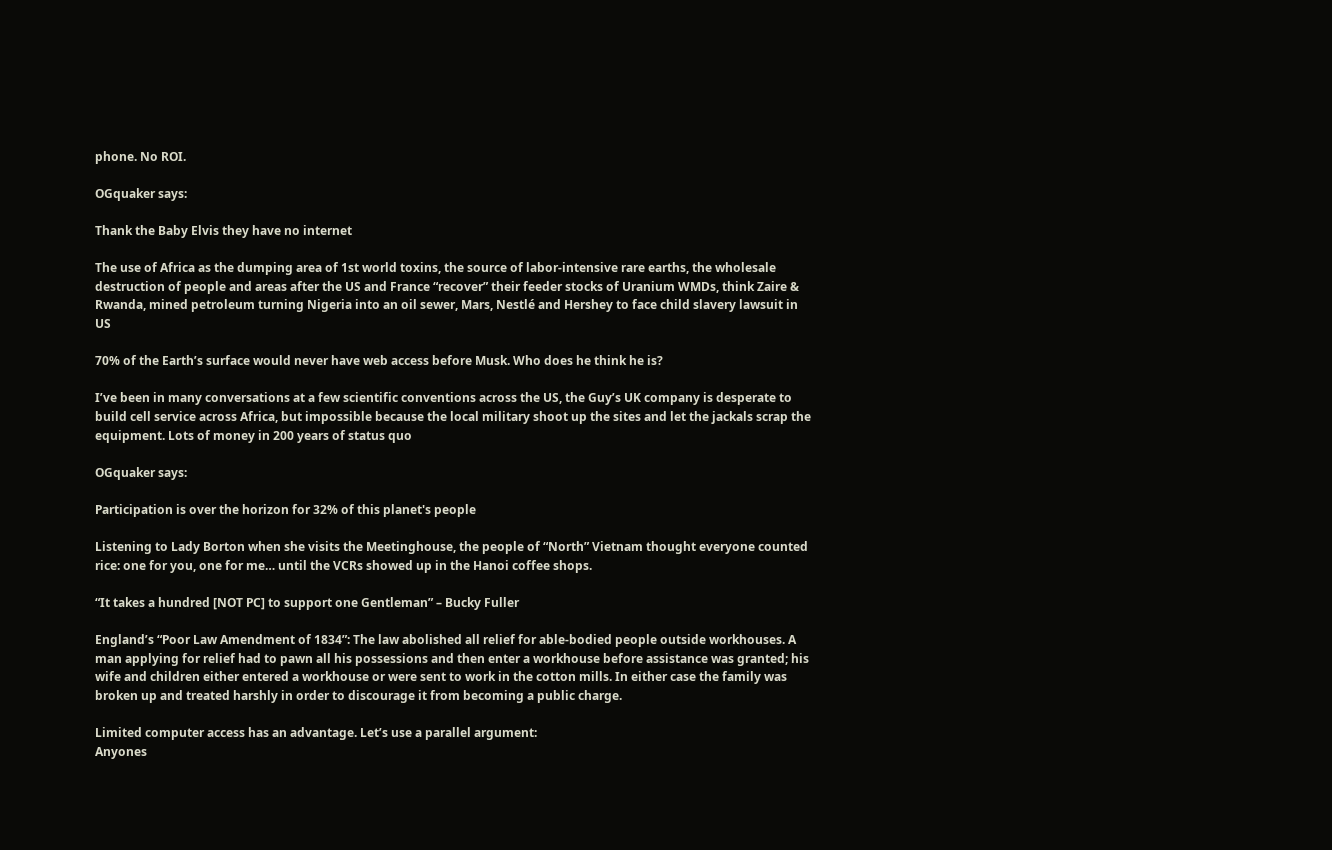phone. No ROI.

OGquaker says:

Thank the Baby Elvis they have no internet

The use of Africa as the dumping area of 1st world toxins, the source of labor-intensive rare earths, the wholesale destruction of people and areas after the US and France “recover” their feeder stocks of Uranium WMDs, think Zaire & Rwanda, mined petroleum turning Nigeria into an oil sewer, Mars, Nestlé and Hershey to face child slavery lawsuit in US

70% of the Earth’s surface would never have web access before Musk. Who does he think he is?

I’ve been in many conversations at a few scientific conventions across the US, the Guy’s UK company is desperate to build cell service across Africa, but impossible because the local military shoot up the sites and let the jackals scrap the equipment. Lots of money in 200 years of status quo

OGquaker says:

Participation is over the horizon for 32% of this planet's people

Listening to Lady Borton when she visits the Meetinghouse, the people of “North” Vietnam thought everyone counted rice: one for you, one for me… until the VCRs showed up in the Hanoi coffee shops.

“It takes a hundred [NOT PC] to support one Gentleman” – Bucky Fuller

England’s “Poor Law Amendment of 1834”: The law abolished all relief for able-bodied people outside workhouses. A man applying for relief had to pawn all his possessions and then enter a workhouse before assistance was granted; his wife and children either entered a workhouse or were sent to work in the cotton mills. In either case the family was broken up and treated harshly in order to discourage it from becoming a public charge.

Limited computer access has an advantage. Let’s use a parallel argument:
Anyones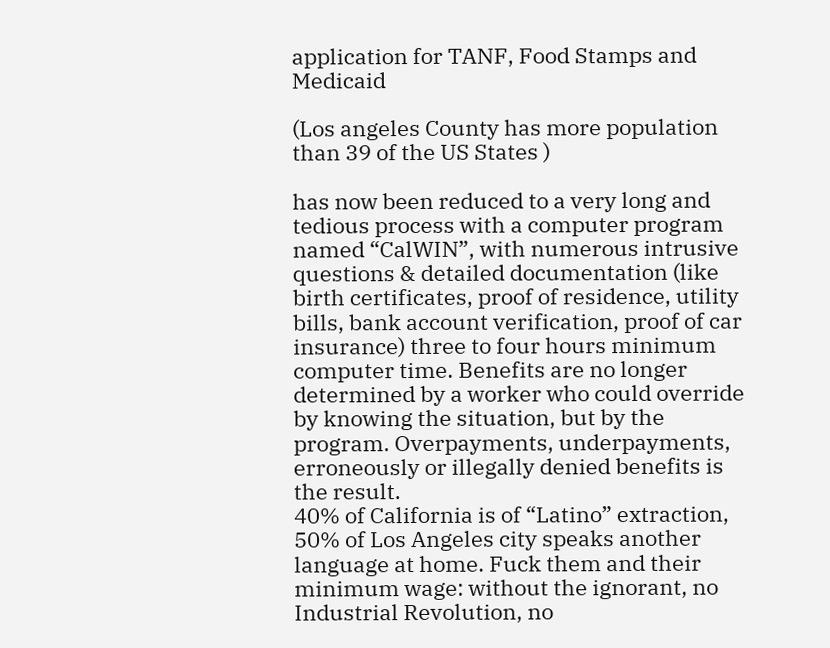application for TANF, Food Stamps and Medicaid

(Los angeles County has more population than 39 of the US States )

has now been reduced to a very long and tedious process with a computer program named “CalWIN”, with numerous intrusive questions & detailed documentation (like birth certificates, proof of residence, utility bills, bank account verification, proof of car insurance) three to four hours minimum computer time. Benefits are no longer determined by a worker who could override by knowing the situation, but by the program. Overpayments, underpayments, erroneously or illegally denied benefits is the result.
40% of California is of “Latino” extraction, 50% of Los Angeles city speaks another language at home. Fuck them and their minimum wage: without the ignorant, no Industrial Revolution, no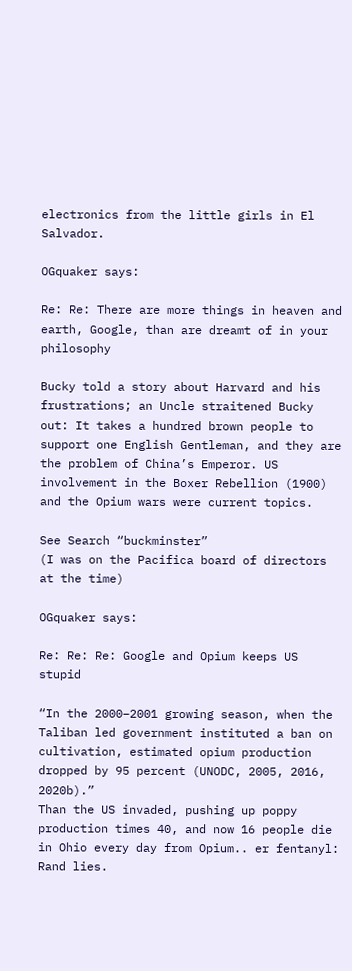electronics from the little girls in El Salvador.

OGquaker says:

Re: Re: There are more things in heaven and earth, Google, than are dreamt of in your philosophy

Bucky told a story about Harvard and his frustrations; an Uncle straitened Bucky out: It takes a hundred brown people to support one English Gentleman, and they are the problem of China’s Emperor. US involvement in the Boxer Rebellion (1900) and the Opium wars were current topics.

See Search “buckminster”
(I was on the Pacifica board of directors at the time)

OGquaker says:

Re: Re: Re: Google and Opium keeps US stupid

“In the 2000–2001 growing season, when the Taliban led government instituted a ban on cultivation, estimated opium production dropped by 95 percent (UNODC, 2005, 2016, 2020b).”
Than the US invaded, pushing up poppy production times 40, and now 16 people die in Ohio every day from Opium.. er fentanyl: Rand lies.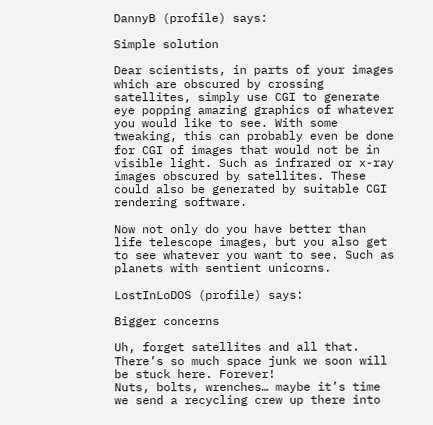DannyB (profile) says:

Simple solution

Dear scientists, in parts of your images which are obscured by crossing satellites, simply use CGI to generate eye popping amazing graphics of whatever you would like to see. With some tweaking, this can probably even be done for CGI of images that would not be in visible light. Such as infrared or x-ray images obscured by satellites. These could also be generated by suitable CGI rendering software.

Now not only do you have better than life telescope images, but you also get to see whatever you want to see. Such as planets with sentient unicorns.

LostInLoDOS (profile) says:

Bigger concerns

Uh, forget satellites and all that. There’s so much space junk we soon will be stuck here. Forever!
Nuts, bolts, wrenches… maybe it’s time we send a recycling crew up there into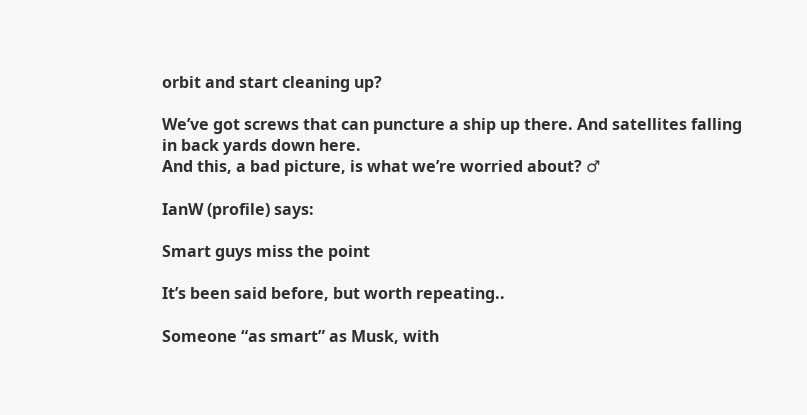orbit and start cleaning up?

We’ve got screws that can puncture a ship up there. And satellites falling in back yards down here.
And this, a bad picture, is what we’re worried about? ♂

IanW (profile) says:

Smart guys miss the point

It’s been said before, but worth repeating..

Someone “as smart” as Musk, with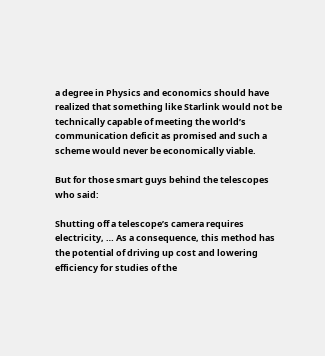a degree in Physics and economics should have realized that something like Starlink would not be technically capable of meeting the world’s communication deficit as promised and such a scheme would never be economically viable.

But for those smart guys behind the telescopes who said:

Shutting off a telescope’s camera requires electricity, … As a consequence, this method has the potential of driving up cost and lowering efficiency for studies of the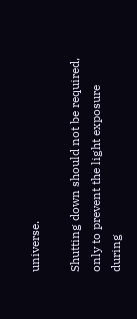universe.

Shutting down should not be required, only to prevent the light exposure during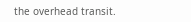the overhead transit.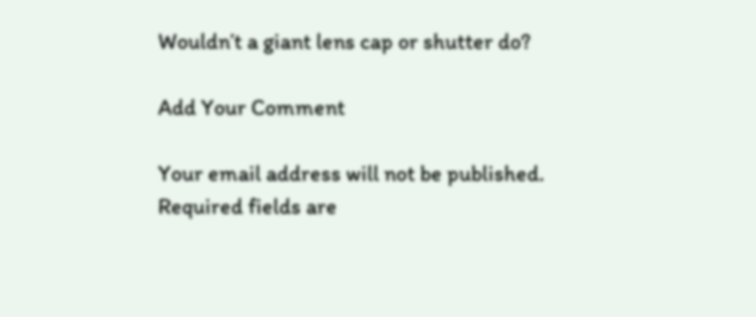Wouldn’t a giant lens cap or shutter do?

Add Your Comment

Your email address will not be published. Required fields are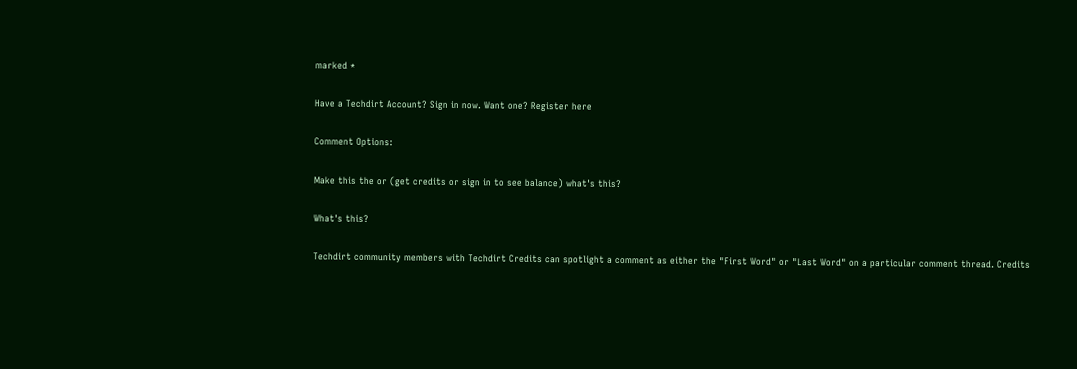marked *

Have a Techdirt Account? Sign in now. Want one? Register here

Comment Options:

Make this the or (get credits or sign in to see balance) what's this?

What's this?

Techdirt community members with Techdirt Credits can spotlight a comment as either the "First Word" or "Last Word" on a particular comment thread. Credits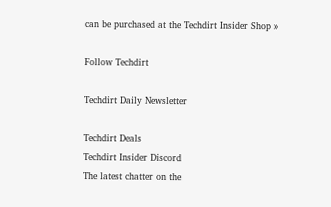can be purchased at the Techdirt Insider Shop »

Follow Techdirt

Techdirt Daily Newsletter

Techdirt Deals
Techdirt Insider Discord
The latest chatter on the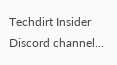Techdirt Insider Discord channel...